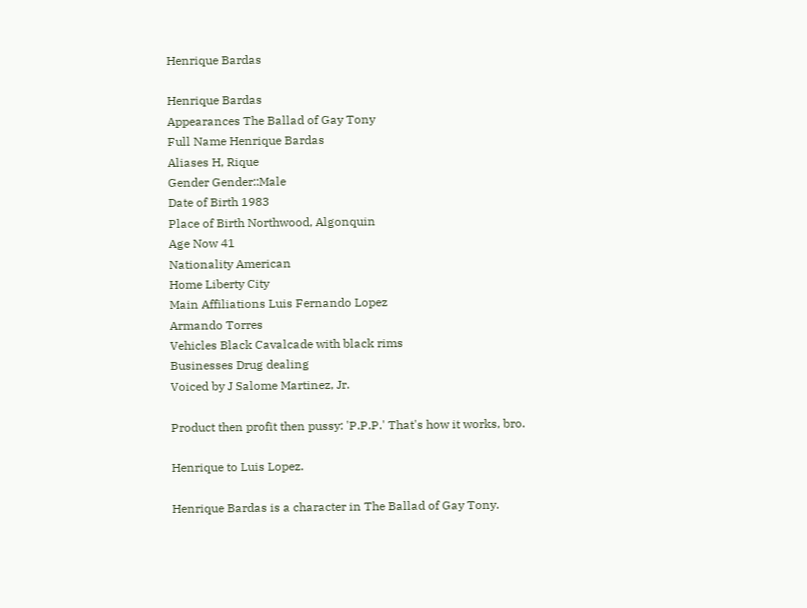Henrique Bardas

Henrique Bardas
Appearances The Ballad of Gay Tony
Full Name Henrique Bardas
Aliases H, Rique
Gender Gender::Male
Date of Birth 1983
Place of Birth Northwood, Algonquin
Age Now 41
Nationality American
Home Liberty City
Main Affiliations Luis Fernando Lopez
Armando Torres
Vehicles Black Cavalcade with black rims
Businesses Drug dealing
Voiced by J Salome Martinez, Jr.

Product then profit then pussy: 'P.P.P.' That's how it works, bro.

Henrique to Luis Lopez.

Henrique Bardas is a character in The Ballad of Gay Tony.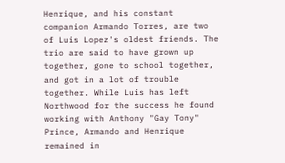Henrique, and his constant companion Armando Torres, are two of Luis Lopez's oldest friends. The trio are said to have grown up together, gone to school together, and got in a lot of trouble together. While Luis has left Northwood for the success he found working with Anthony "Gay Tony" Prince, Armando and Henrique remained in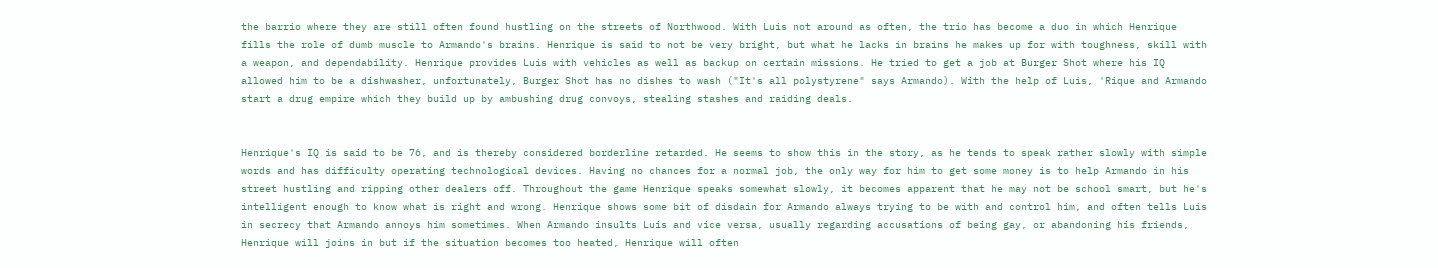the barrio where they are still often found hustling on the streets of Northwood. With Luis not around as often, the trio has become a duo in which Henrique fills the role of dumb muscle to Armando's brains. Henrique is said to not be very bright, but what he lacks in brains he makes up for with toughness, skill with a weapon, and dependability. Henrique provides Luis with vehicles as well as backup on certain missions. He tried to get a job at Burger Shot where his IQ allowed him to be a dishwasher, unfortunately, Burger Shot has no dishes to wash ("It's all polystyrene" says Armando). With the help of Luis, 'Rique and Armando start a drug empire which they build up by ambushing drug convoys, stealing stashes and raiding deals.


Henrique's IQ is said to be 76, and is thereby considered borderline retarded. He seems to show this in the story, as he tends to speak rather slowly with simple words and has difficulty operating technological devices. Having no chances for a normal job, the only way for him to get some money is to help Armando in his street hustling and ripping other dealers off. Throughout the game Henrique speaks somewhat slowly, it becomes apparent that he may not be school smart, but he's intelligent enough to know what is right and wrong. Henrique shows some bit of disdain for Armando always trying to be with and control him, and often tells Luis in secrecy that Armando annoys him sometimes. When Armando insults Luis and vice versa, usually regarding accusations of being gay, or abandoning his friends, Henrique will joins in but if the situation becomes too heated, Henrique will often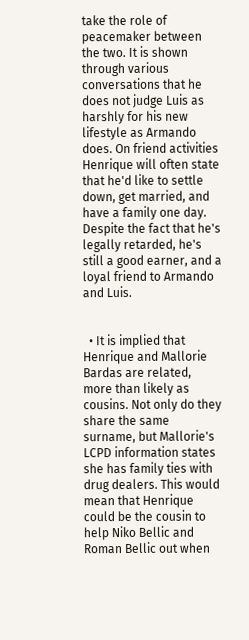take the role of peacemaker between the two. It is shown through various conversations that he does not judge Luis as harshly for his new lifestyle as Armando does. On friend activities Henrique will often state that he'd like to settle down, get married, and have a family one day. Despite the fact that he's legally retarded, he's still a good earner, and a loyal friend to Armando and Luis.


  • It is implied that Henrique and Mallorie Bardas are related, more than likely as cousins. Not only do they share the same surname, but Mallorie's LCPD information states she has family ties with drug dealers. This would mean that Henrique could be the cousin to help Niko Bellic and Roman Bellic out when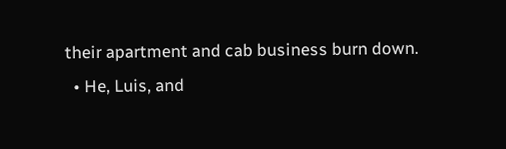their apartment and cab business burn down.
  • He, Luis, and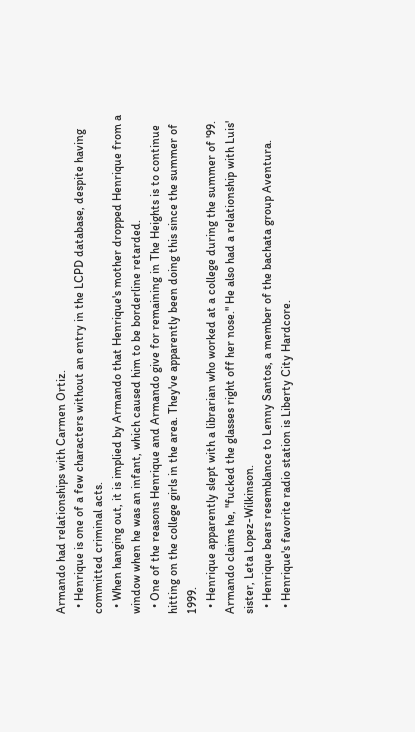Armando had relationships with Carmen Ortiz.
  • Henrique is one of a few characters without an entry in the LCPD database, despite having committed criminal acts.
  • When hanging out, it is implied by Armando that Henrique's mother dropped Henrique from a window when he was an infant, which caused him to be borderline retarded.
  • One of the reasons Henrique and Armando give for remaining in The Heights is to continue hitting on the college girls in the area. They've apparently been doing this since the summer of 1999.
  • Henrique apparently slept with a librarian who worked at a college during the summer of '99. Armando claims he, "fucked the glasses right off her nose." He also had a relationship with Luis' sister, Leta Lopez-Wilkinson.
  • Henrique bears resemblance to Lenny Santos, a member of the bachata group Aventura.
  • Henrique's favorite radio station is Liberty City Hardcore.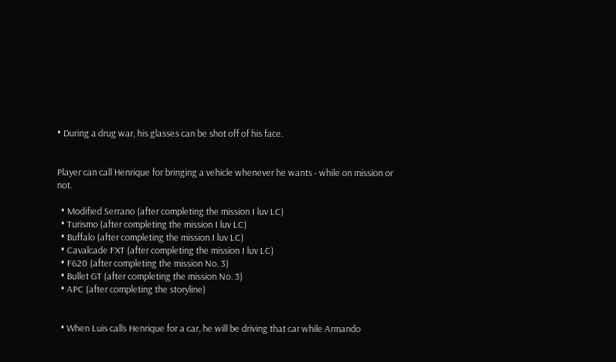• During a drug war, his glasses can be shot off of his face.


Player can call Henrique for bringing a vehicle whenever he wants - while on mission or not.

  • Modified Serrano (after completing the mission I luv LC)
  • Turismo (after completing the mission I luv LC)
  • Buffalo (after completing the mission I luv LC)
  • Cavalcade FXT (after completing the mission I luv LC)
  • F620 (after completing the mission No. 3)
  • Bullet GT (after completing the mission No. 3)
  • APC (after completing the storyline)


  • When Luis calls Henrique for a car, he will be driving that car while Armando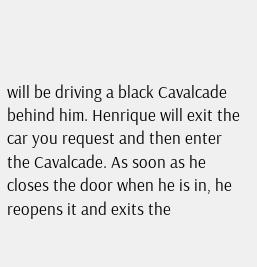will be driving a black Cavalcade behind him. Henrique will exit the car you request and then enter the Cavalcade. As soon as he closes the door when he is in, he reopens it and exits the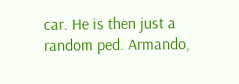car. He is then just a random ped. Armando,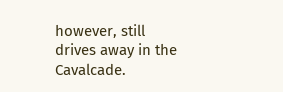however, still drives away in the Cavalcade.